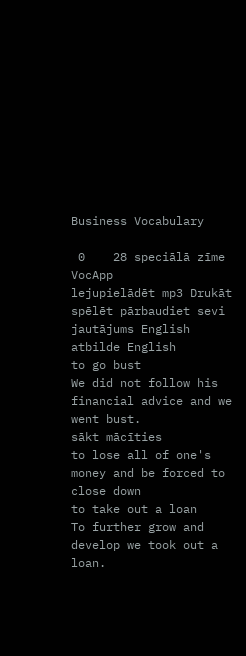Business Vocabulary

 0    28 speciālā zīme    VocApp
lejupielādēt mp3 Drukāt spēlēt pārbaudiet sevi
jautājums English atbilde English
to go bust
We did not follow his financial advice and we went bust.
sākt mācīties
to lose all of one's money and be forced to close down
to take out a loan
To further grow and develop we took out a loan.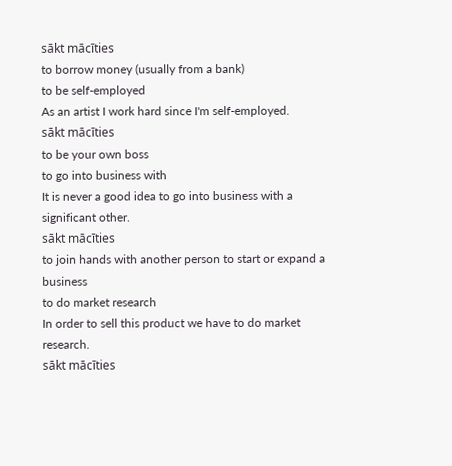sākt mācīties
to borrow money (usually from a bank)
to be self-employed
As an artist I work hard since I'm self-employed.
sākt mācīties
to be your own boss
to go into business with
It is never a good idea to go into business with a significant other.
sākt mācīties
to join hands with another person to start or expand a business
to do market research
In order to sell this product we have to do market research.
sākt mācīties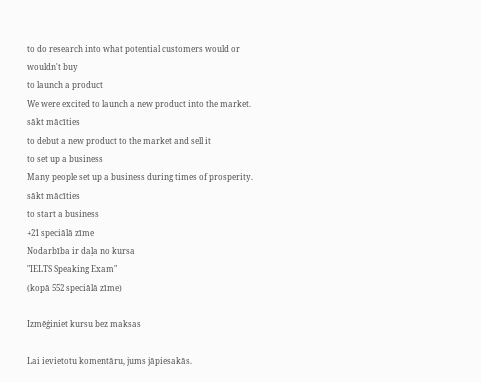to do research into what potential customers would or wouldn't buy
to launch a product
We were excited to launch a new product into the market.
sākt mācīties
to debut a new product to the market and sell it
to set up a business
Many people set up a business during times of prosperity.
sākt mācīties
to start a business
+21 speciālā zīme
Nodarbība ir daļa no kursa
"IELTS Speaking Exam"
(kopā 552 speciālā zīme)

Izmēģiniet kursu bez maksas

Lai ievietotu komentāru, jums jāpiesakās.